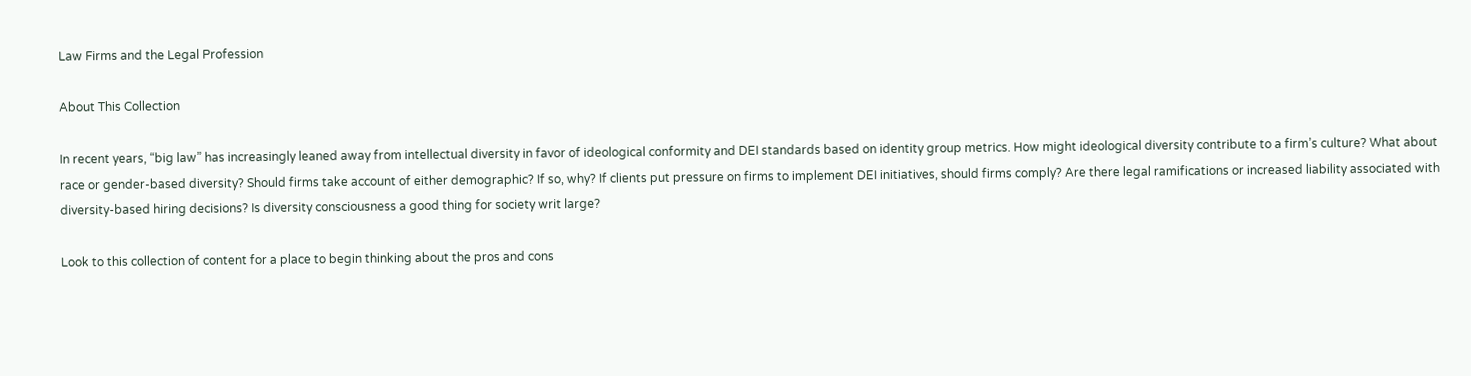Law Firms and the Legal Profession

About This Collection

In recent years, “big law” has increasingly leaned away from intellectual diversity in favor of ideological conformity and DEI standards based on identity group metrics. How might ideological diversity contribute to a firm’s culture? What about race or gender-based diversity? Should firms take account of either demographic? If so, why? If clients put pressure on firms to implement DEI initiatives, should firms comply? Are there legal ramifications or increased liability associated with diversity-based hiring decisions? Is diversity consciousness a good thing for society writ large?

Look to this collection of content for a place to begin thinking about the pros and cons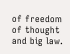of freedom of thought and big law.